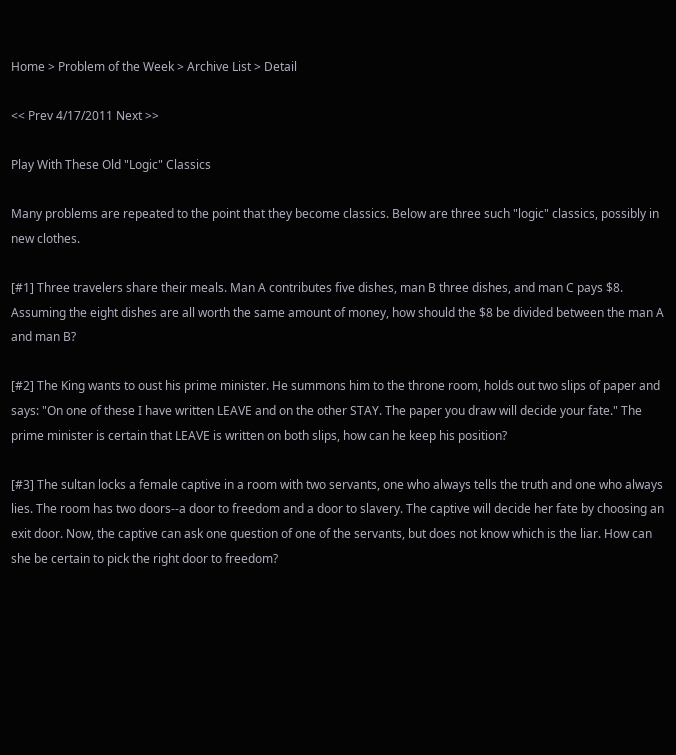Home > Problem of the Week > Archive List > Detail

<< Prev 4/17/2011 Next >>

Play With These Old "Logic" Classics

Many problems are repeated to the point that they become classics. Below are three such "logic" classics, possibly in new clothes.

[#1] Three travelers share their meals. Man A contributes five dishes, man B three dishes, and man C pays $8. Assuming the eight dishes are all worth the same amount of money, how should the $8 be divided between the man A and man B?

[#2] The King wants to oust his prime minister. He summons him to the throne room, holds out two slips of paper and says: "On one of these I have written LEAVE and on the other STAY. The paper you draw will decide your fate." The prime minister is certain that LEAVE is written on both slips, how can he keep his position?

[#3] The sultan locks a female captive in a room with two servants, one who always tells the truth and one who always lies. The room has two doors--a door to freedom and a door to slavery. The captive will decide her fate by choosing an exit door. Now, the captive can ask one question of one of the servants, but does not know which is the liar. How can she be certain to pick the right door to freedom?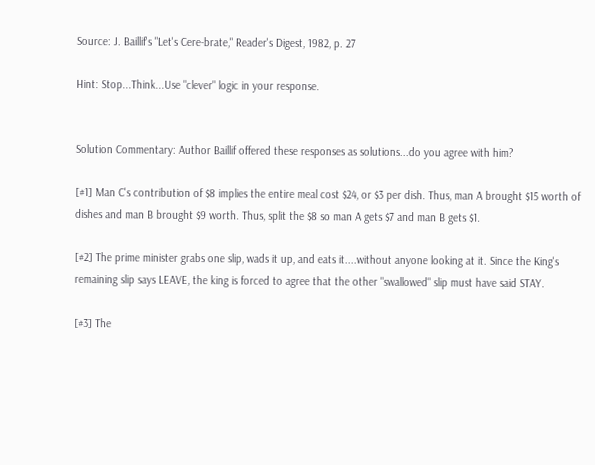Source: J. Baillif's "Let's Cere-brate," Reader's Digest, 1982, p. 27

Hint: Stop...Think...Use "clever" logic in your response.


Solution Commentary: Author Baillif offered these responses as solutions...do you agree with him?

[#1] Man C's contribution of $8 implies the entire meal cost $24, or $3 per dish. Thus, man A brought $15 worth of dishes and man B brought $9 worth. Thus, split the $8 so man A gets $7 and man B gets $1.

[#2] The prime minister grabs one slip, wads it up, and eats it....without anyone looking at it. Since the King's remaining slip says LEAVE, the king is forced to agree that the other "swallowed" slip must have said STAY.

[#3] The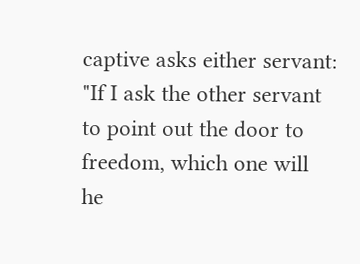captive asks either servant: "If I ask the other servant to point out the door to freedom, which one will he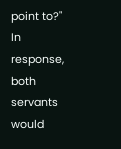point to?" In response, both servants would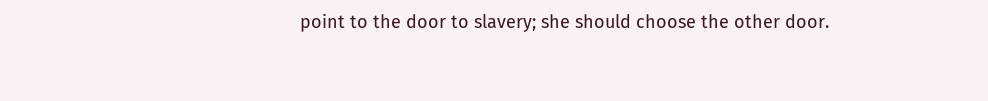point to the door to slavery; she should choose the other door.